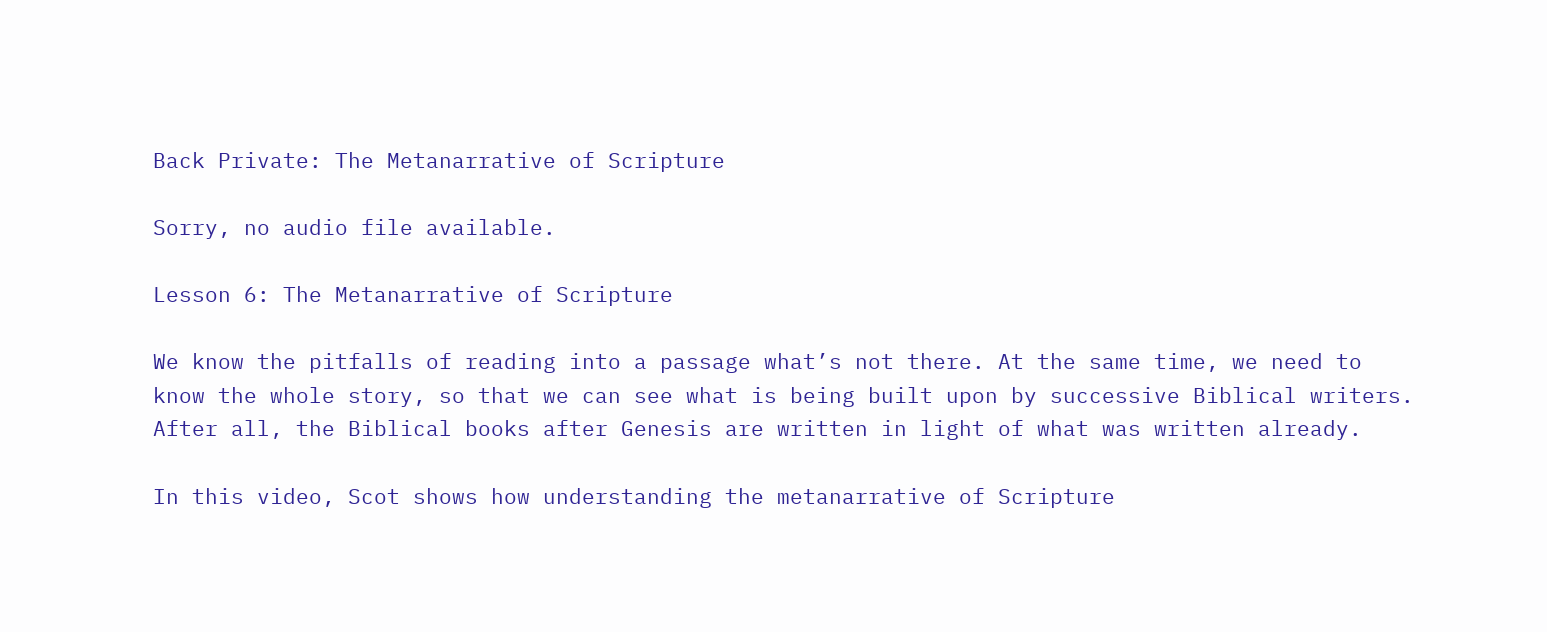Back Private: The Metanarrative of Scripture

Sorry, no audio file available.

Lesson 6: The Metanarrative of Scripture

We know the pitfalls of reading into a passage what’s not there. At the same time, we need to know the whole story, so that we can see what is being built upon by successive Biblical writers. After all, the Biblical books after Genesis are written in light of what was written already.

In this video, Scot shows how understanding the metanarrative of Scripture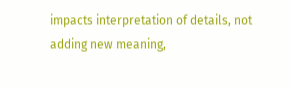impacts interpretation of details, not adding new meaning,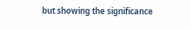but showing the significance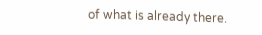of what is already there.